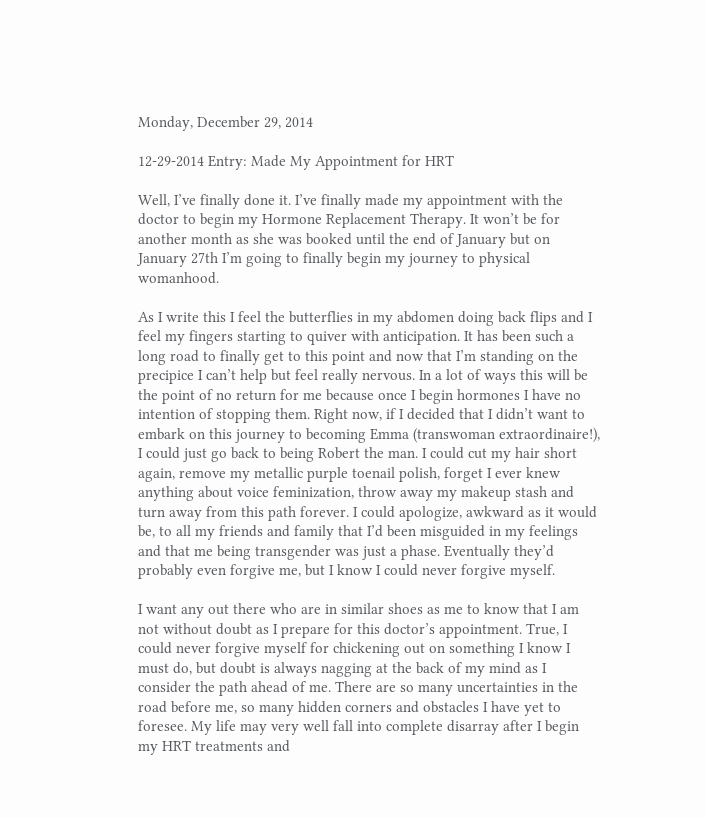Monday, December 29, 2014

12-29-2014 Entry: Made My Appointment for HRT

Well, I’ve finally done it. I’ve finally made my appointment with the doctor to begin my Hormone Replacement Therapy. It won’t be for another month as she was booked until the end of January but on January 27th I’m going to finally begin my journey to physical womanhood.

As I write this I feel the butterflies in my abdomen doing back flips and I feel my fingers starting to quiver with anticipation. It has been such a long road to finally get to this point and now that I’m standing on the precipice I can’t help but feel really nervous. In a lot of ways this will be the point of no return for me because once I begin hormones I have no intention of stopping them. Right now, if I decided that I didn’t want to embark on this journey to becoming Emma (transwoman extraordinaire!), I could just go back to being Robert the man. I could cut my hair short again, remove my metallic purple toenail polish, forget I ever knew anything about voice feminization, throw away my makeup stash and turn away from this path forever. I could apologize, awkward as it would be, to all my friends and family that I’d been misguided in my feelings and that me being transgender was just a phase. Eventually they’d probably even forgive me, but I know I could never forgive myself.

I want any out there who are in similar shoes as me to know that I am not without doubt as I prepare for this doctor’s appointment. True, I could never forgive myself for chickening out on something I know I must do, but doubt is always nagging at the back of my mind as I consider the path ahead of me. There are so many uncertainties in the road before me, so many hidden corners and obstacles I have yet to foresee. My life may very well fall into complete disarray after I begin my HRT treatments and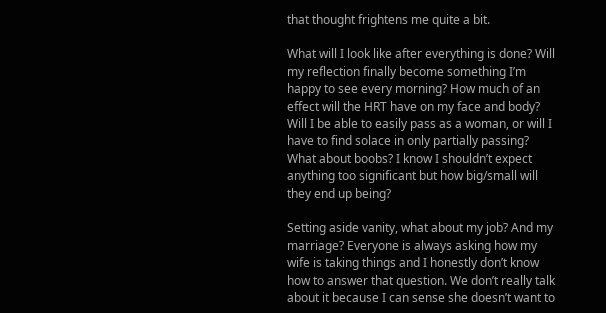that thought frightens me quite a bit.

What will I look like after everything is done? Will my reflection finally become something I’m happy to see every morning? How much of an effect will the HRT have on my face and body? Will I be able to easily pass as a woman, or will I have to find solace in only partially passing? What about boobs? I know I shouldn’t expect anything too significant but how big/small will they end up being?

Setting aside vanity, what about my job? And my marriage? Everyone is always asking how my wife is taking things and I honestly don’t know how to answer that question. We don’t really talk about it because I can sense she doesn’t want to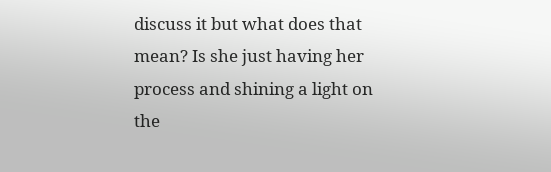discuss it but what does that mean? Is she just having her process and shining a light on the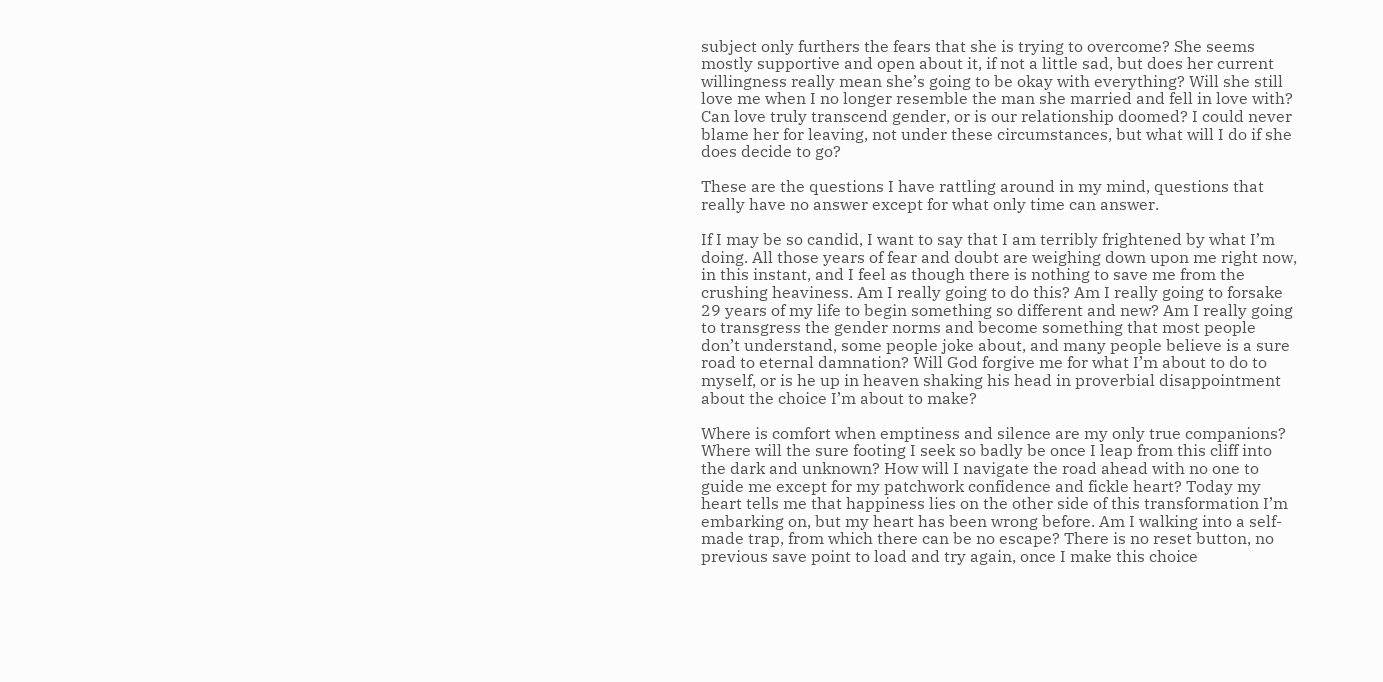subject only furthers the fears that she is trying to overcome? She seems mostly supportive and open about it, if not a little sad, but does her current willingness really mean she’s going to be okay with everything? Will she still love me when I no longer resemble the man she married and fell in love with? Can love truly transcend gender, or is our relationship doomed? I could never blame her for leaving, not under these circumstances, but what will I do if she does decide to go?

These are the questions I have rattling around in my mind, questions that really have no answer except for what only time can answer.

If I may be so candid, I want to say that I am terribly frightened by what I’m doing. All those years of fear and doubt are weighing down upon me right now, in this instant, and I feel as though there is nothing to save me from the crushing heaviness. Am I really going to do this? Am I really going to forsake 29 years of my life to begin something so different and new? Am I really going to transgress the gender norms and become something that most people don’t understand, some people joke about, and many people believe is a sure road to eternal damnation? Will God forgive me for what I’m about to do to myself, or is he up in heaven shaking his head in proverbial disappointment about the choice I’m about to make?

Where is comfort when emptiness and silence are my only true companions? Where will the sure footing I seek so badly be once I leap from this cliff into the dark and unknown? How will I navigate the road ahead with no one to guide me except for my patchwork confidence and fickle heart? Today my heart tells me that happiness lies on the other side of this transformation I’m embarking on, but my heart has been wrong before. Am I walking into a self-made trap, from which there can be no escape? There is no reset button, no previous save point to load and try again, once I make this choice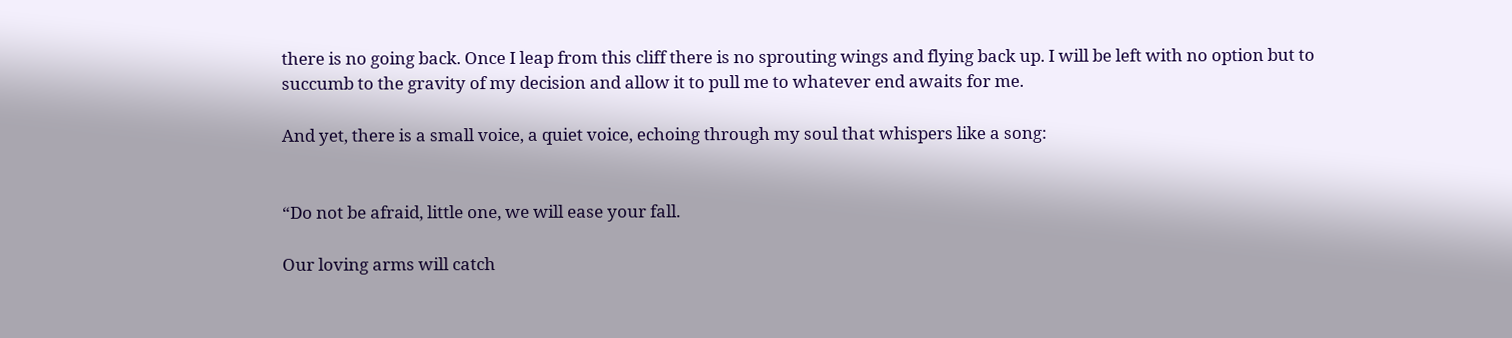there is no going back. Once I leap from this cliff there is no sprouting wings and flying back up. I will be left with no option but to succumb to the gravity of my decision and allow it to pull me to whatever end awaits for me.

And yet, there is a small voice, a quiet voice, echoing through my soul that whispers like a song:


“Do not be afraid, little one, we will ease your fall.

Our loving arms will catch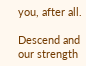you, after all.

Descend and our strength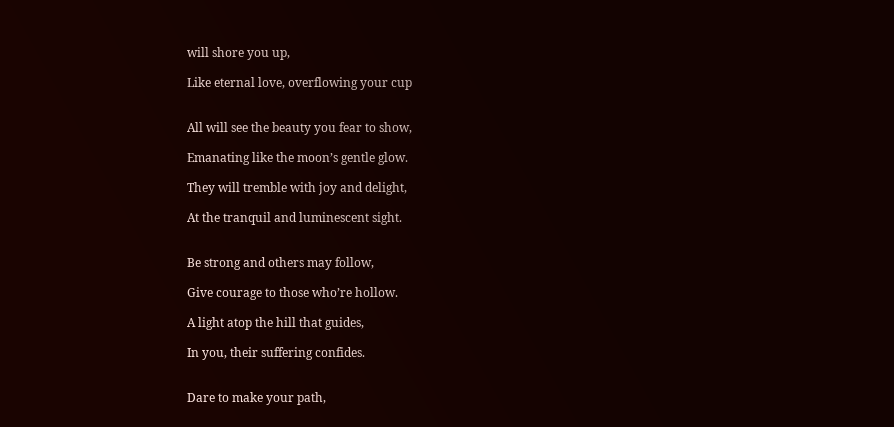will shore you up,

Like eternal love, overflowing your cup


All will see the beauty you fear to show,

Emanating like the moon’s gentle glow.

They will tremble with joy and delight,

At the tranquil and luminescent sight.


Be strong and others may follow,

Give courage to those who’re hollow.

A light atop the hill that guides,

In you, their suffering confides.


Dare to make your path,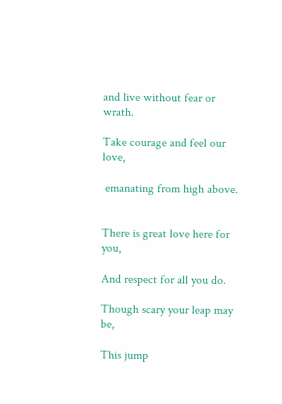and live without fear or wrath.

Take courage and feel our love,

 emanating from high above.


There is great love here for you,

And respect for all you do.

Though scary your leap may be,

This jump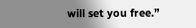will set you free.”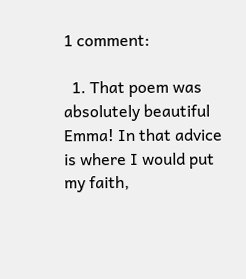1 comment:

  1. That poem was absolutely beautiful Emma! In that advice is where I would put my faith,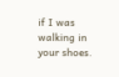if I was walking in your shoes.